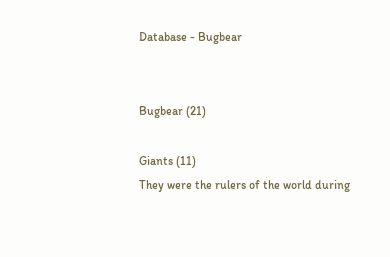Database - Bugbear


Bugbear (21)

Giants (11)
They were the rulers of the world during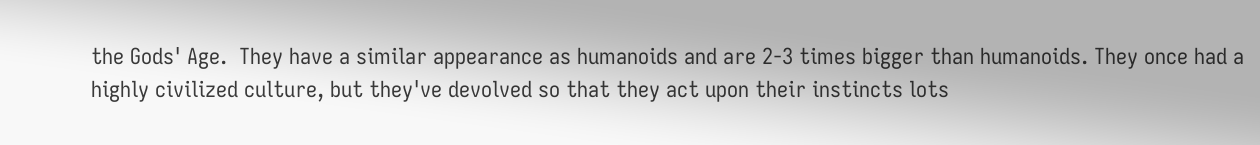the Gods' Age.  They have a similar appearance as humanoids and are 2-3 times bigger than humanoids. They once had a highly civilized culture, but they've devolved so that they act upon their instincts lots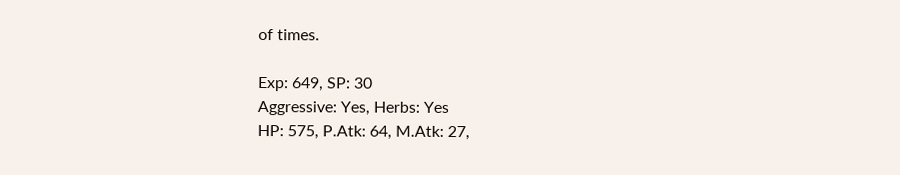of times.

Exp: 649, SP: 30
Aggressive: Yes, Herbs: Yes
HP: 575, P.Atk: 64, M.Atk: 27,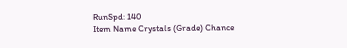RunSpd: 140
Item Name Crystals (Grade) Chance